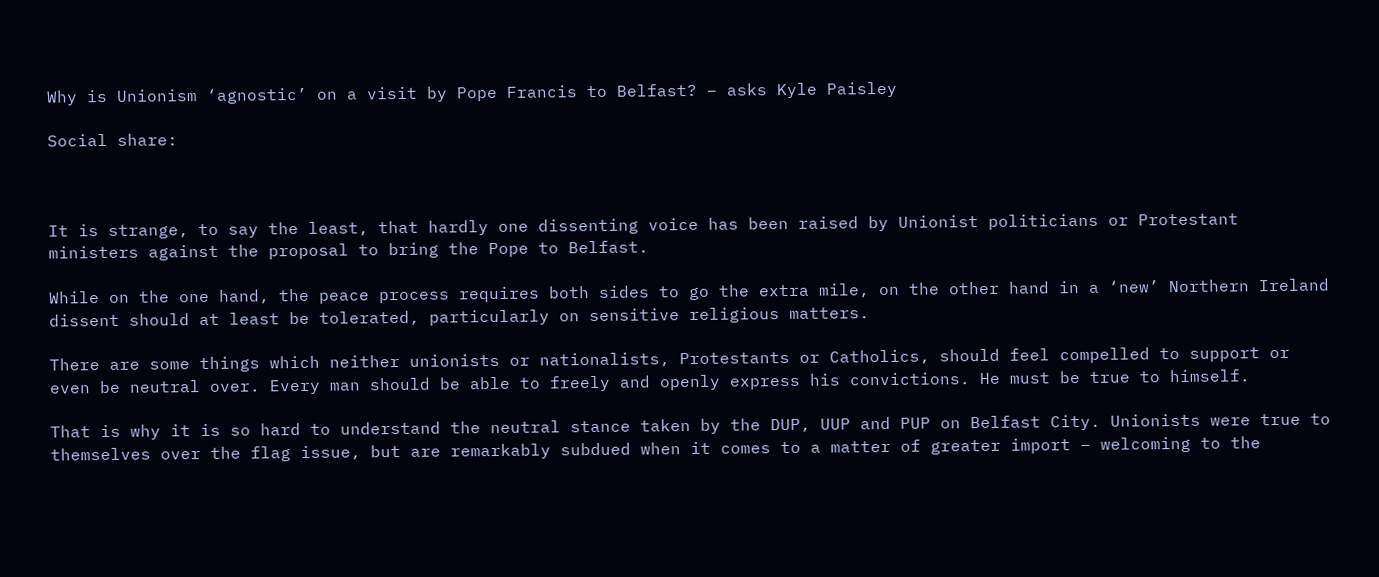Why is Unionism ‘agnostic’ on a visit by Pope Francis to Belfast? – asks Kyle Paisley

Social share:



It is strange, to say the least, that hardly one dissenting voice has been raised by Unionist politicians or Protestant ministers against the proposal to bring the Pope to Belfast.

While on the one hand, the peace process requires both sides to go the extra mile, on the other hand in a ‘new’ Northern Ireland dissent should at least be tolerated, particularly on sensitive religious matters.

There are some things which neither unionists or nationalists, Protestants or Catholics, should feel compelled to support or even be neutral over. Every man should be able to freely and openly express his convictions. He must be true to himself.

That is why it is so hard to understand the neutral stance taken by the DUP, UUP and PUP on Belfast City. Unionists were true to themselves over the flag issue, but are remarkably subdued when it comes to a matter of greater import – welcoming to the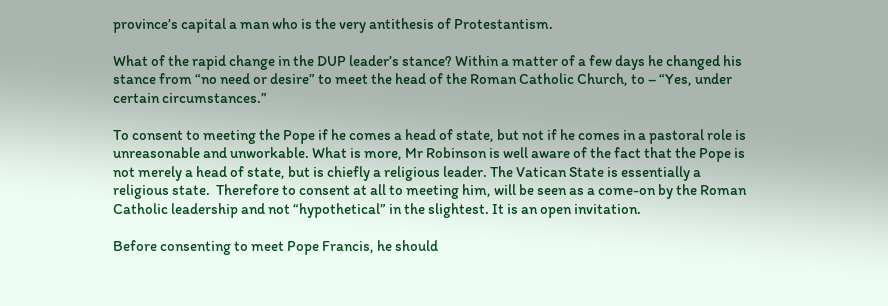province’s capital a man who is the very antithesis of Protestantism.

What of the rapid change in the DUP leader’s stance? Within a matter of a few days he changed his stance from “no need or desire” to meet the head of the Roman Catholic Church, to – “Yes, under certain circumstances.”

To consent to meeting the Pope if he comes a head of state, but not if he comes in a pastoral role is unreasonable and unworkable. What is more, Mr Robinson is well aware of the fact that the Pope is not merely a head of state, but is chiefly a religious leader. The Vatican State is essentially a religious state.  Therefore to consent at all to meeting him, will be seen as a come-on by the Roman Catholic leadership and not “hypothetical” in the slightest. It is an open invitation.

Before consenting to meet Pope Francis, he should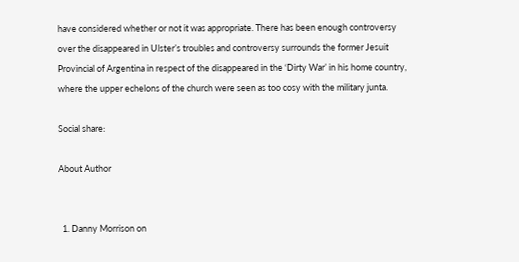have considered whether or not it was appropriate. There has been enough controversy over the disappeared in Ulster’s troubles and controversy surrounds the former Jesuit Provincial of Argentina in respect of the disappeared in the ‘Dirty War’ in his home country, where the upper echelons of the church were seen as too cosy with the military junta.

Social share:

About Author


  1. Danny Morrison on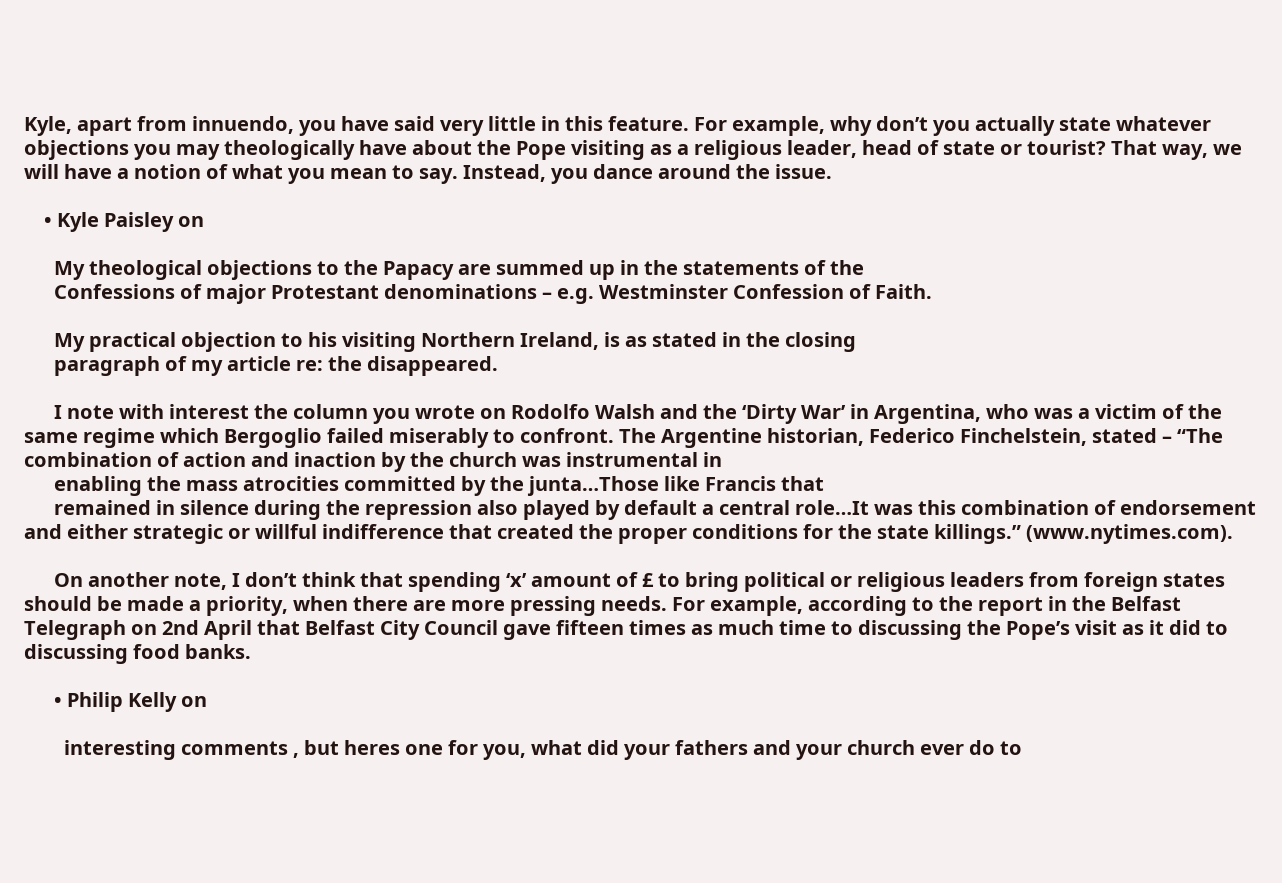Kyle, apart from innuendo, you have said very little in this feature. For example, why don’t you actually state whatever objections you may theologically have about the Pope visiting as a religious leader, head of state or tourist? That way, we will have a notion of what you mean to say. Instead, you dance around the issue.

    • Kyle Paisley on

      My theological objections to the Papacy are summed up in the statements of the
      Confessions of major Protestant denominations – e.g. Westminster Confession of Faith.

      My practical objection to his visiting Northern Ireland, is as stated in the closing
      paragraph of my article re: the disappeared.

      I note with interest the column you wrote on Rodolfo Walsh and the ‘Dirty War’ in Argentina, who was a victim of the same regime which Bergoglio failed miserably to confront. The Argentine historian, Federico Finchelstein, stated – “The combination of action and inaction by the church was instrumental in
      enabling the mass atrocities committed by the junta…Those like Francis that
      remained in silence during the repression also played by default a central role…It was this combination of endorsement and either strategic or willful indifference that created the proper conditions for the state killings.” (www.nytimes.com).

      On another note, I don’t think that spending ‘x’ amount of £ to bring political or religious leaders from foreign states should be made a priority, when there are more pressing needs. For example, according to the report in the Belfast Telegraph on 2nd April that Belfast City Council gave fifteen times as much time to discussing the Pope’s visit as it did to discussing food banks.

      • Philip Kelly on

        interesting comments , but heres one for you, what did your fathers and your church ever do to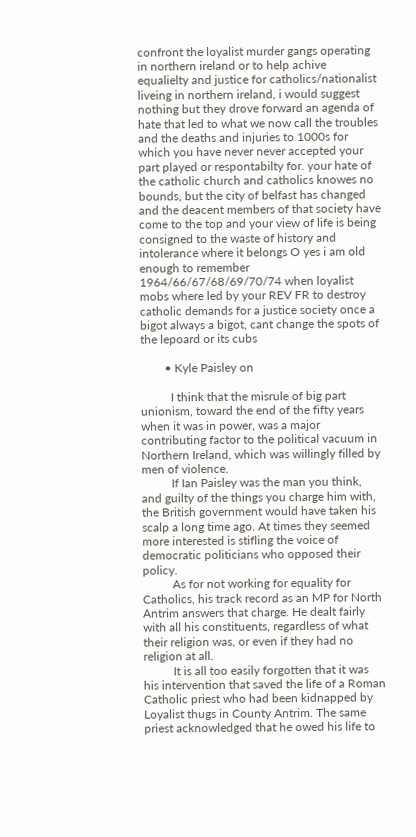confront the loyalist murder gangs operating in northern ireland or to help achive equalielty and justice for catholics/nationalist liveing in northern ireland, i would suggest nothing but they drove forward an agenda of hate that led to what we now call the troubles and the deaths and injuries to 1000s for which you have never never accepted your part played or respontabilty for. your hate of the catholic church and catholics knowes no bounds, but the city of belfast has changed and the deacent members of that society have come to the top and your view of life is being consigned to the waste of history and intolerance where it belongs O yes i am old enough to remember 1964/66/67/68/69/70/74 when loyalist mobs where led by your REV FR to destroy catholic demands for a justice society once a bigot always a bigot, cant change the spots of the lepoard or its cubs

        • Kyle Paisley on

          I think that the misrule of big part unionism, toward the end of the fifty years when it was in power, was a major contributing factor to the political vacuum in Northern Ireland, which was willingly filled by men of violence.
          If Ian Paisley was the man you think, and guilty of the things you charge him with, the British government would have taken his scalp a long time ago. At times they seemed more interested is stifling the voice of democratic politicians who opposed their policy.
          As for not working for equality for Catholics, his track record as an MP for North Antrim answers that charge. He dealt fairly with all his constituents, regardless of what their religion was, or even if they had no religion at all.
          It is all too easily forgotten that it was his intervention that saved the life of a Roman Catholic priest who had been kidnapped by Loyalist thugs in County Antrim. The same priest acknowledged that he owed his life to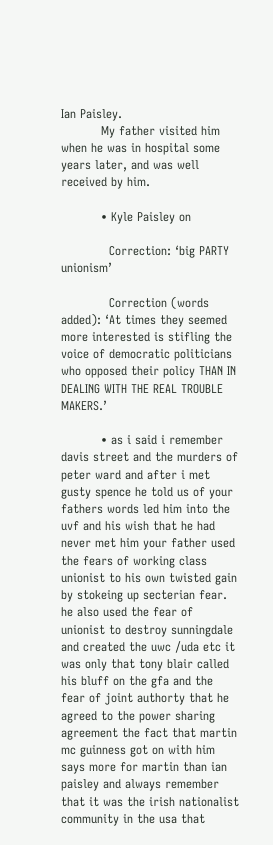Ian Paisley.
          My father visited him when he was in hospital some years later, and was well received by him.

          • Kyle Paisley on

            Correction: ‘big PARTY unionism’

            Correction (words added): ‘At times they seemed more interested is stifling the voice of democratic politicians who opposed their policy THAN IN DEALING WITH THE REAL TROUBLE MAKERS.’

          • as i said i remember davis street and the murders of peter ward and after i met gusty spence he told us of your fathers words led him into the uvf and his wish that he had never met him your father used the fears of working class unionist to his own twisted gain by stokeing up secterian fear. he also used the fear of unionist to destroy sunningdale and created the uwc /uda etc it was only that tony blair called his bluff on the gfa and the fear of joint authorty that he agreed to the power sharing agreement the fact that martin mc guinness got on with him says more for martin than ian paisley and always remember that it was the irish nationalist community in the usa that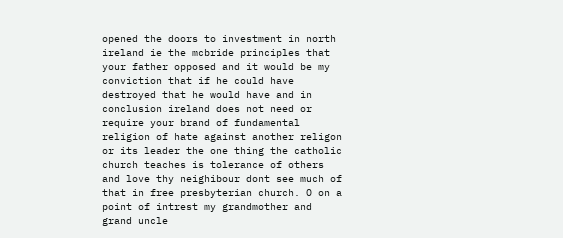opened the doors to investment in north ireland ie the mcbride principles that your father opposed and it would be my conviction that if he could have destroyed that he would have and in conclusion ireland does not need or require your brand of fundamental religion of hate against another religon or its leader the one thing the catholic church teaches is tolerance of others and love thy neighibour dont see much of that in free presbyterian church. O on a point of intrest my grandmother and grand uncle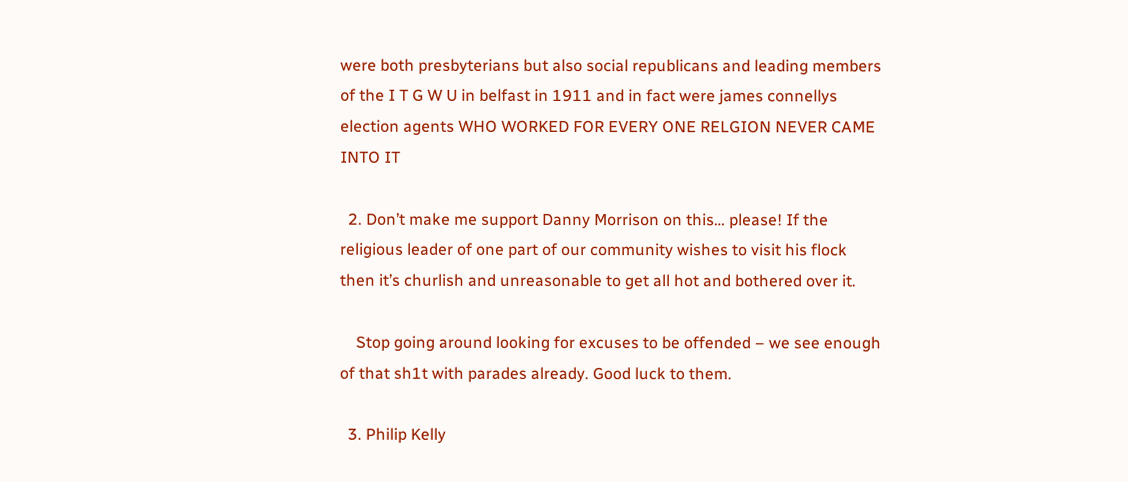were both presbyterians but also social republicans and leading members of the I T G W U in belfast in 1911 and in fact were james connellys election agents WHO WORKED FOR EVERY ONE RELGION NEVER CAME INTO IT

  2. Don’t make me support Danny Morrison on this… please! If the religious leader of one part of our community wishes to visit his flock then it’s churlish and unreasonable to get all hot and bothered over it.

    Stop going around looking for excuses to be offended – we see enough of that sh1t with parades already. Good luck to them.

  3. Philip Kelly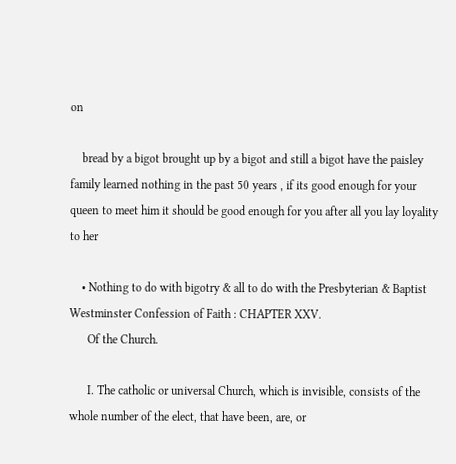on

    bread by a bigot brought up by a bigot and still a bigot have the paisley family learned nothing in the past 50 years , if its good enough for your queen to meet him it should be good enough for you after all you lay loyality to her

    • Nothing to do with bigotry & all to do with the Presbyterian & Baptist Westminster Confession of Faith : CHAPTER XXV.
      Of the Church.

      I. The catholic or universal Church, which is invisible, consists of the whole number of the elect, that have been, are, or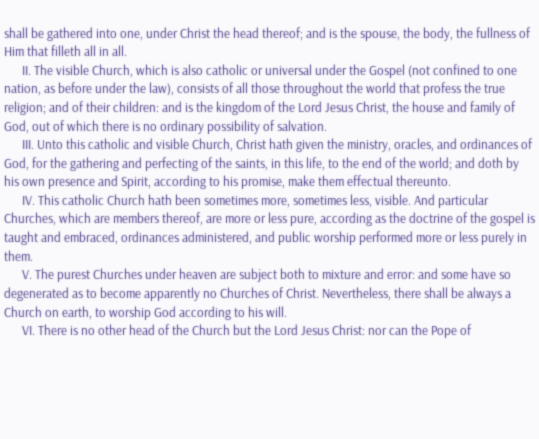shall be gathered into one, under Christ the head thereof; and is the spouse, the body, the fullness of Him that filleth all in all.
      II. The visible Church, which is also catholic or universal under the Gospel (not confined to one nation, as before under the law), consists of all those throughout the world that profess the true religion; and of their children: and is the kingdom of the Lord Jesus Christ, the house and family of God, out of which there is no ordinary possibility of salvation.
      III. Unto this catholic and visible Church, Christ hath given the ministry, oracles, and ordinances of God, for the gathering and perfecting of the saints, in this life, to the end of the world; and doth by his own presence and Spirit, according to his promise, make them effectual thereunto.
      IV. This catholic Church hath been sometimes more, sometimes less, visible. And particular Churches, which are members thereof, are more or less pure, according as the doctrine of the gospel is taught and embraced, ordinances administered, and public worship performed more or less purely in them.
      V. The purest Churches under heaven are subject both to mixture and error: and some have so degenerated as to become apparently no Churches of Christ. Nevertheless, there shall be always a Church on earth, to worship God according to his will.
      VI. There is no other head of the Church but the Lord Jesus Christ: nor can the Pope of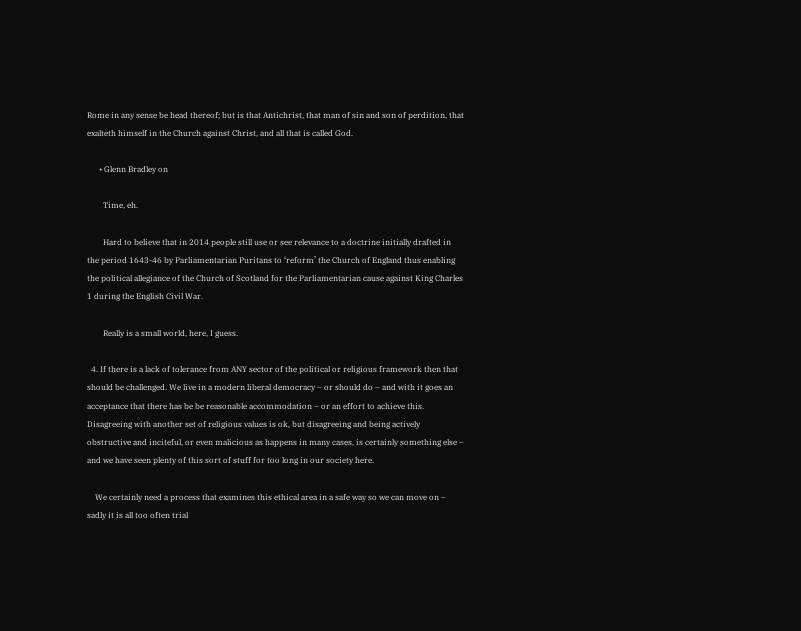Rome in any sense be head thereof; but is that Antichrist, that man of sin and son of perdition, that exalteth himself in the Church against Christ, and all that is called God.

      • Glenn Bradley on

        Time, eh.

        Hard to believe that in 2014 people still use or see relevance to a doctrine initially drafted in the period 1643-46 by Parliamentarian Puritans to ‘reform’ the Church of England thus enabling the political allegiance of the Church of Scotland for the Parliamentarian cause against King Charles 1 during the English Civil War.

        Really is a small world, here, I guess.

  4. If there is a lack of tolerance from ANY sector of the political or religious framework then that should be challenged. We live in a modern liberal democracy – or should do – and with it goes an acceptance that there has be be reasonable accommodation – or an effort to achieve this. Disagreeing with another set of religious values is ok, but disagreeing and being actively obstructive and inciteful, or even malicious as happens in many cases, is certainly something else – and we have seen plenty of this sort of stuff for too long in our society here.

    We certainly need a process that examines this ethical area in a safe way so we can move on – sadly it is all too often trial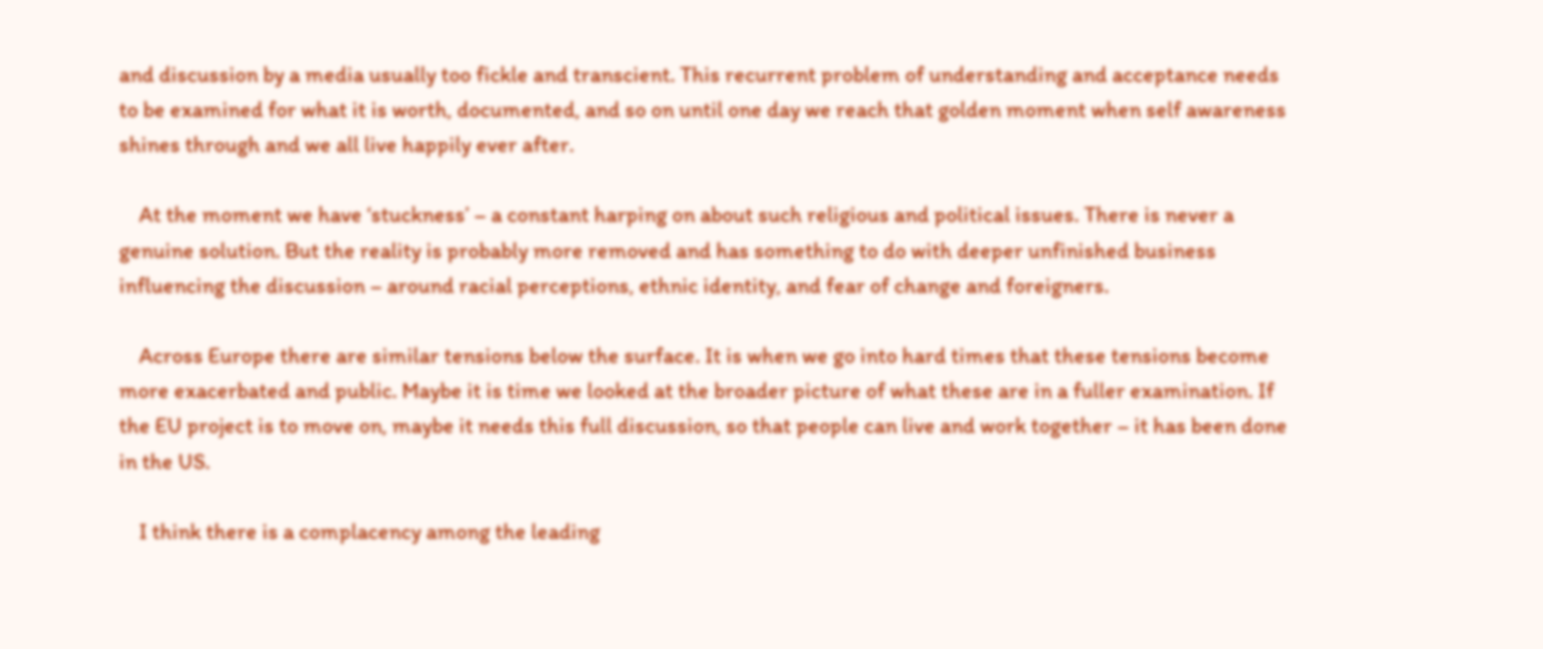and discussion by a media usually too fickle and transcient. This recurrent problem of understanding and acceptance needs to be examined for what it is worth, documented, and so on until one day we reach that golden moment when self awareness shines through and we all live happily ever after.

    At the moment we have ‘stuckness’ – a constant harping on about such religious and political issues. There is never a genuine solution. But the reality is probably more removed and has something to do with deeper unfinished business influencing the discussion – around racial perceptions, ethnic identity, and fear of change and foreigners.

    Across Europe there are similar tensions below the surface. It is when we go into hard times that these tensions become more exacerbated and public. Maybe it is time we looked at the broader picture of what these are in a fuller examination. If the EU project is to move on, maybe it needs this full discussion, so that people can live and work together – it has been done in the US.

    I think there is a complacency among the leading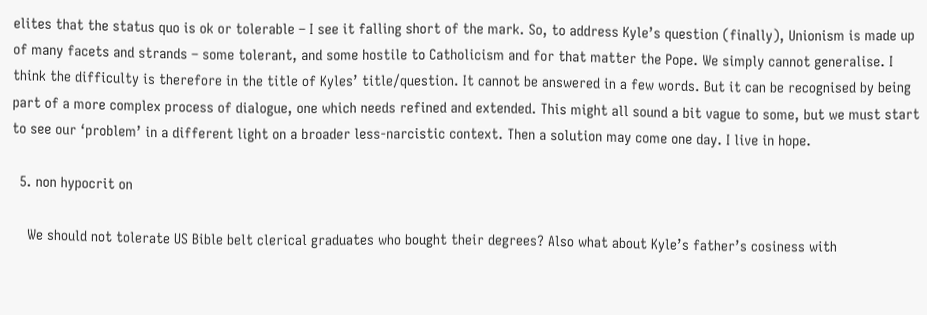elites that the status quo is ok or tolerable – I see it falling short of the mark. So, to address Kyle’s question (finally), Unionism is made up of many facets and strands – some tolerant, and some hostile to Catholicism and for that matter the Pope. We simply cannot generalise. I think the difficulty is therefore in the title of Kyles’ title/question. It cannot be answered in a few words. But it can be recognised by being part of a more complex process of dialogue, one which needs refined and extended. This might all sound a bit vague to some, but we must start to see our ‘problem’ in a different light on a broader less-narcistic context. Then a solution may come one day. I live in hope.

  5. non hypocrit on

    We should not tolerate US Bible belt clerical graduates who bought their degrees? Also what about Kyle’s father’s cosiness with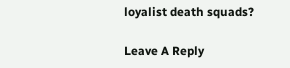loyalist death squads?

Leave A Reply